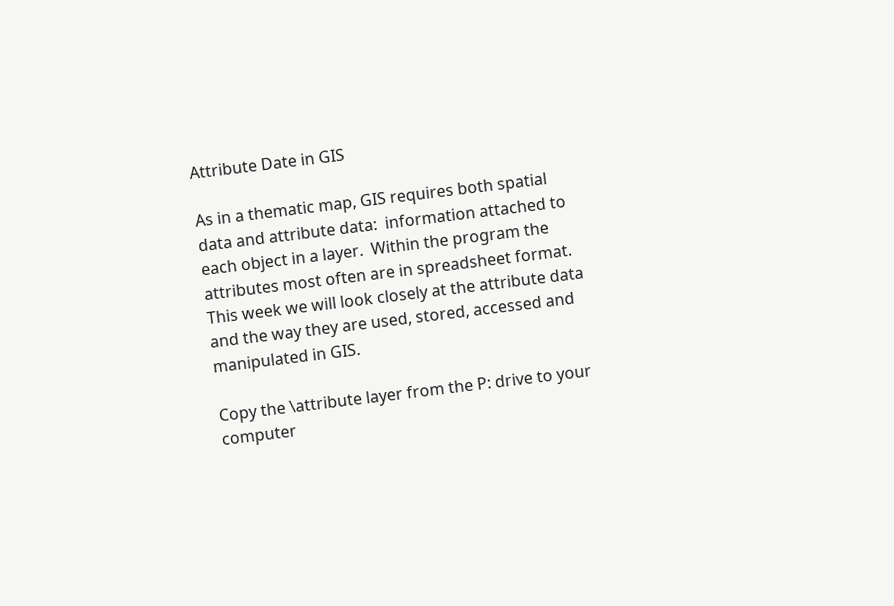Attribute Date in GIS

As in a thematic map, GIS requires both spatial data and attribute data:  information attached to each object in a layer.  Within the program the attributes most often are in spreadsheet format.  This week we will look closely at the attribute data and the way they are used, stored, accessed and manipulated in GIS.

Copy the \attribute layer from the P: drive to your computer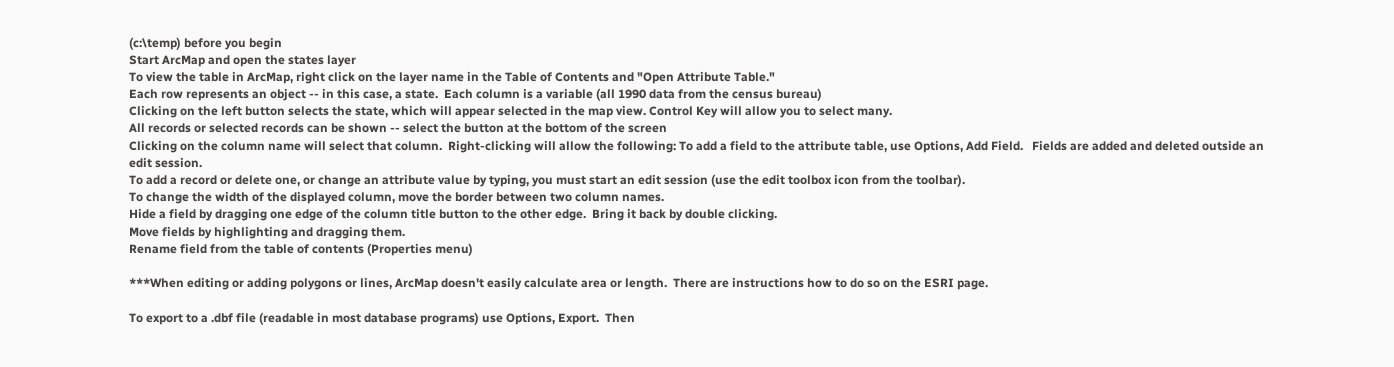(c:\temp) before you begin
Start ArcMap and open the states layer
To view the table in ArcMap, right click on the layer name in the Table of Contents and "Open Attribute Table."
Each row represents an object -- in this case, a state.  Each column is a variable (all 1990 data from the census bureau)
Clicking on the left button selects the state, which will appear selected in the map view. Control Key will allow you to select many.
All records or selected records can be shown -- select the button at the bottom of the screen
Clicking on the column name will select that column.  Right-clicking will allow the following: To add a field to the attribute table, use Options, Add Field.   Fields are added and deleted outside an edit session.
To add a record or delete one, or change an attribute value by typing, you must start an edit session (use the edit toolbox icon from the toolbar).
To change the width of the displayed column, move the border between two column names.
Hide a field by dragging one edge of the column title button to the other edge.  Bring it back by double clicking.
Move fields by highlighting and dragging them.
Rename field from the table of contents (Properties menu)

***When editing or adding polygons or lines, ArcMap doesn't easily calculate area or length.  There are instructions how to do so on the ESRI page.

To export to a .dbf file (readable in most database programs) use Options, Export.  Then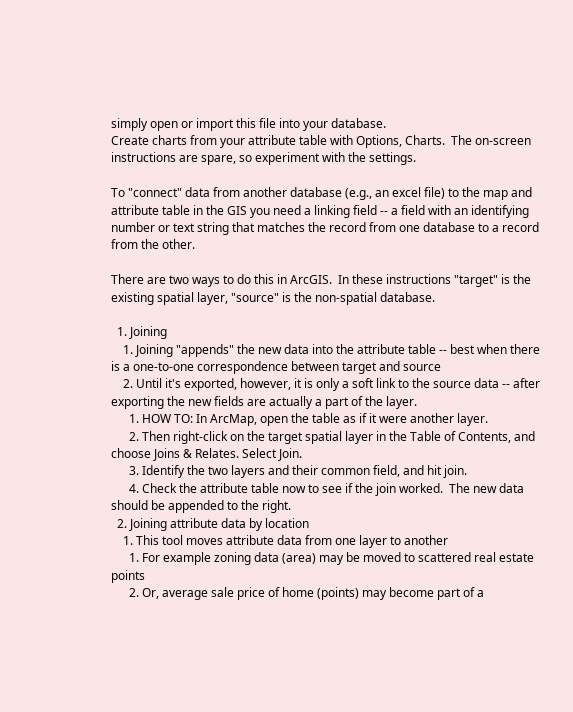simply open or import this file into your database.
Create charts from your attribute table with Options, Charts.  The on-screen instructions are spare, so experiment with the settings.

To "connect" data from another database (e.g., an excel file) to the map and attribute table in the GIS you need a linking field -- a field with an identifying number or text string that matches the record from one database to a record from the other.

There are two ways to do this in ArcGIS.  In these instructions "target" is the existing spatial layer, "source" is the non-spatial database.

  1. Joining
    1. Joining "appends" the new data into the attribute table -- best when there is a one-to-one correspondence between target and source
    2. Until it's exported, however, it is only a soft link to the source data -- after exporting the new fields are actually a part of the layer.
      1. HOW TO: In ArcMap, open the table as if it were another layer.
      2. Then right-click on the target spatial layer in the Table of Contents, and choose Joins & Relates. Select Join.
      3. Identify the two layers and their common field, and hit join.
      4. Check the attribute table now to see if the join worked.  The new data should be appended to the right.
  2. Joining attribute data by location
    1. This tool moves attribute data from one layer to another
      1. For example zoning data (area) may be moved to scattered real estate points
      2. Or, average sale price of home (points) may become part of a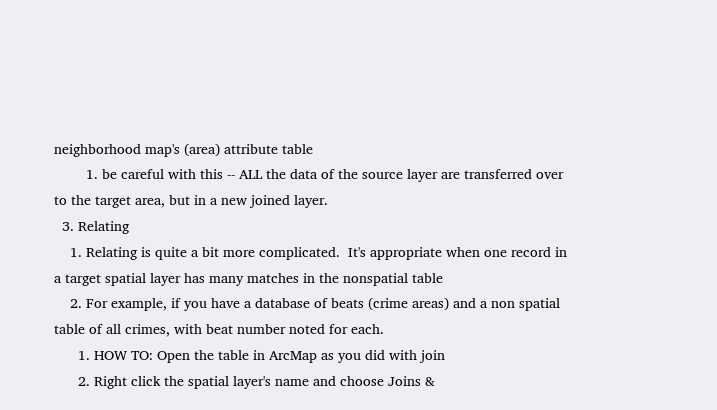neighborhood map's (area) attribute table
        1. be careful with this -- ALL the data of the source layer are transferred over to the target area, but in a new joined layer.
  3. Relating
    1. Relating is quite a bit more complicated.  It's appropriate when one record in a target spatial layer has many matches in the nonspatial table
    2. For example, if you have a database of beats (crime areas) and a non spatial table of all crimes, with beat number noted for each.
      1. HOW TO: Open the table in ArcMap as you did with join
      2. Right click the spatial layer's name and choose Joins &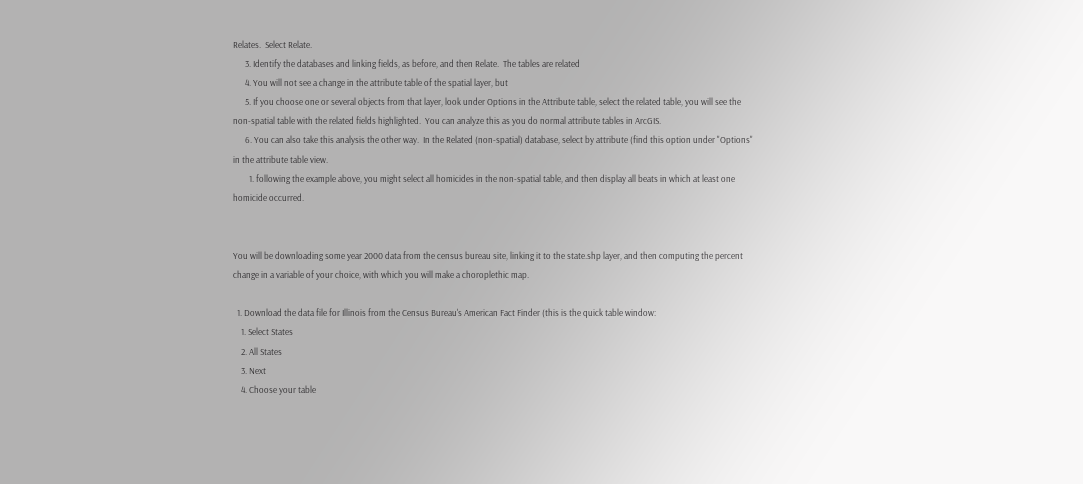Relates.  Select Relate.
      3. Identify the databases and linking fields, as before, and then Relate.  The tables are related
      4. You will not see a change in the attribute table of the spatial layer, but
      5. If you choose one or several objects from that layer, look under Options in the Attribute table, select the related table, you will see the non-spatial table with the related fields highlighted.  You can analyze this as you do normal attribute tables in ArcGIS.
      6. You can also take this analysis the other way.  In the Related (non-spatial) database, select by attribute (find this option under "Options" in the attribute table view.
        1. following the example above, you might select all homicides in the non-spatial table, and then display all beats in which at least one homicide occurred.


You will be downloading some year 2000 data from the census bureau site, linking it to the state.shp layer, and then computing the percent change in a variable of your choice, with which you will make a choroplethic map.

  1. Download the data file for Illinois from the Census Bureau's American Fact Finder (this is the quick table window:
    1. Select States
    2. All States
    3. Next
    4. Choose your table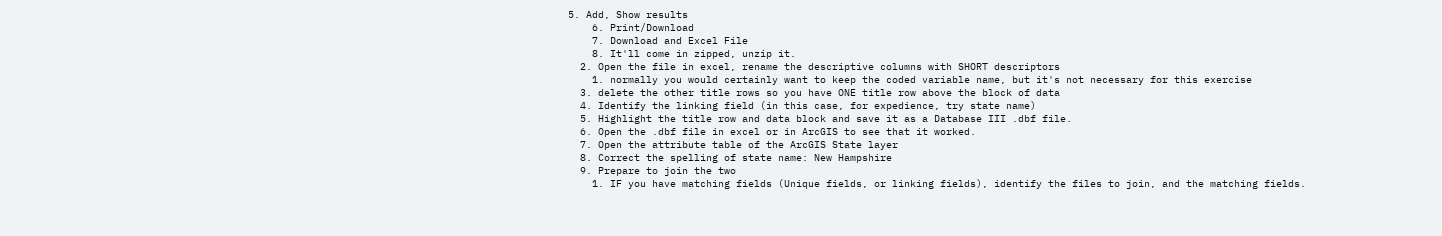5. Add, Show results
    6. Print/Download
    7. Download and Excel File
    8. It'll come in zipped, unzip it.
  2. Open the file in excel, rename the descriptive columns with SHORT descriptors
    1. normally you would certainly want to keep the coded variable name, but it's not necessary for this exercise
  3. delete the other title rows so you have ONE title row above the block of data
  4. Identify the linking field (in this case, for expedience, try state name)
  5. Highlight the title row and data block and save it as a Database III .dbf file.
  6. Open the .dbf file in excel or in ArcGIS to see that it worked.
  7. Open the attribute table of the ArcGIS State layer
  8. Correct the spelling of state name: New Hampshire
  9. Prepare to join the two
    1. IF you have matching fields (Unique fields, or linking fields), identify the files to join, and the matching fields.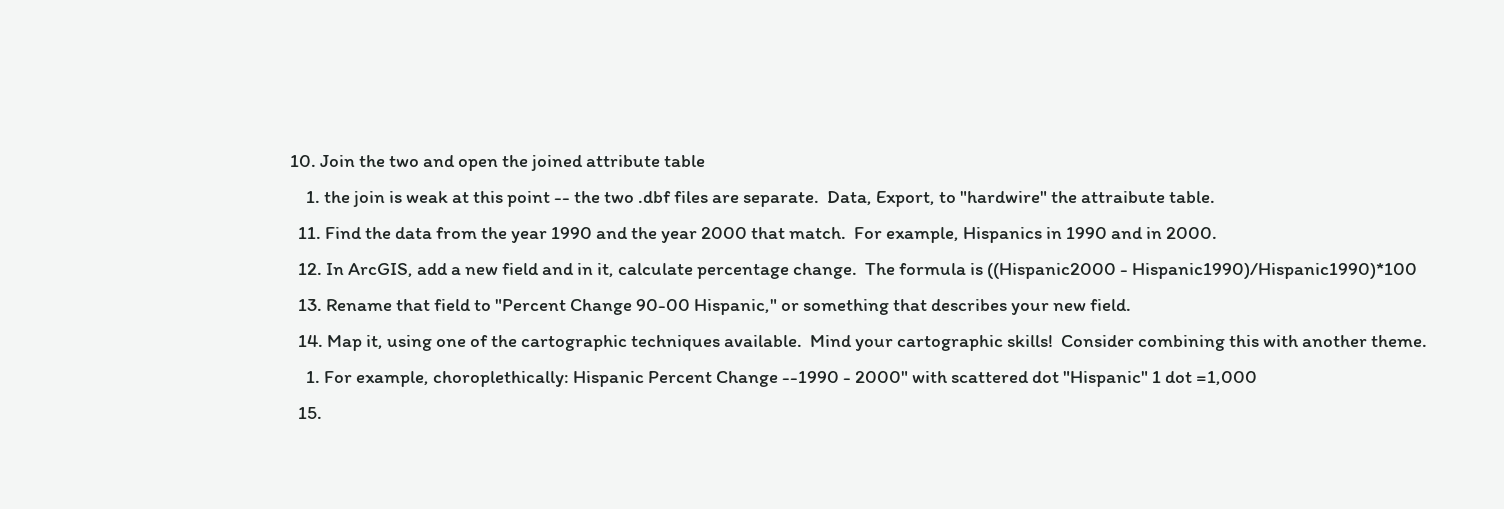10. Join the two and open the joined attribute table
    1. the join is weak at this point -- the two .dbf files are separate.  Data, Export, to "hardwire" the attraibute table.
  11. Find the data from the year 1990 and the year 2000 that match.  For example, Hispanics in 1990 and in 2000.
  12. In ArcGIS, add a new field and in it, calculate percentage change.  The formula is ((Hispanic2000 - Hispanic1990)/Hispanic1990)*100
  13. Rename that field to "Percent Change 90-00 Hispanic," or something that describes your new field.
  14. Map it, using one of the cartographic techniques available.  Mind your cartographic skills!  Consider combining this with another theme.
    1. For example, choroplethically: Hispanic Percent Change --1990 - 2000" with scattered dot "Hispanic" 1 dot =1,000
  15.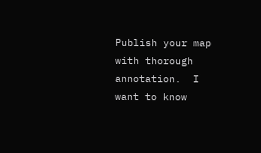Publish your map with thorough annotation.  I want to know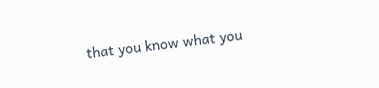that you know what you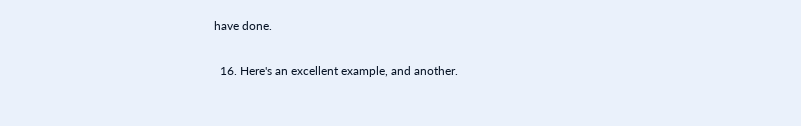have done.

  16. Here's an excellent example, and another.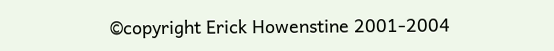©copyright Erick Howenstine 2001-2004